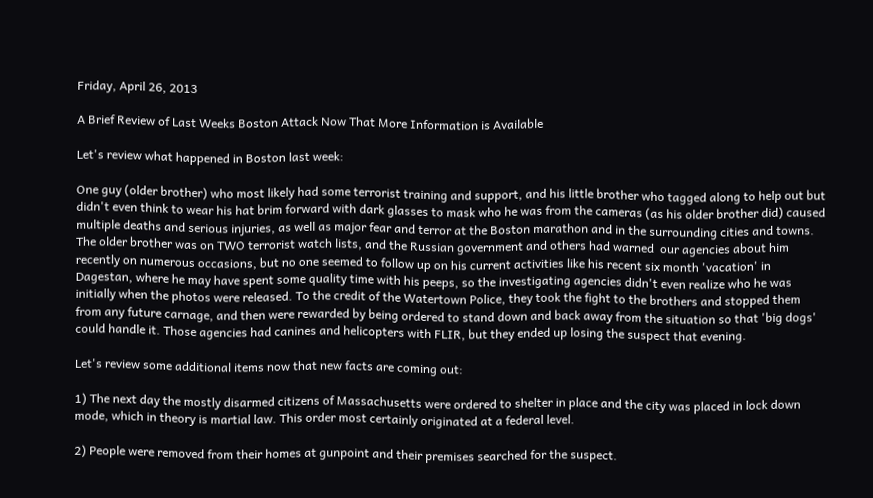Friday, April 26, 2013

A Brief Review of Last Weeks Boston Attack Now That More Information is Available

Let's review what happened in Boston last week:

One guy (older brother) who most likely had some terrorist training and support, and his little brother who tagged along to help out but didn't even think to wear his hat brim forward with dark glasses to mask who he was from the cameras (as his older brother did) caused multiple deaths and serious injuries, as well as major fear and terror at the Boston marathon and in the surrounding cities and towns. The older brother was on TWO terrorist watch lists, and the Russian government and others had warned  our agencies about him recently on numerous occasions, but no one seemed to follow up on his current activities like his recent six month 'vacation' in Dagestan, where he may have spent some quality time with his peeps, so the investigating agencies didn't even realize who he was initially when the photos were released. To the credit of the Watertown Police, they took the fight to the brothers and stopped them from any future carnage, and then were rewarded by being ordered to stand down and back away from the situation so that 'big dogs' could handle it. Those agencies had canines and helicopters with FLIR, but they ended up losing the suspect that evening.

Let's review some additional items now that new facts are coming out:

1) The next day the mostly disarmed citizens of Massachusetts were ordered to shelter in place and the city was placed in lock down mode, which in theory is martial law. This order most certainly originated at a federal level.

2) People were removed from their homes at gunpoint and their premises searched for the suspect.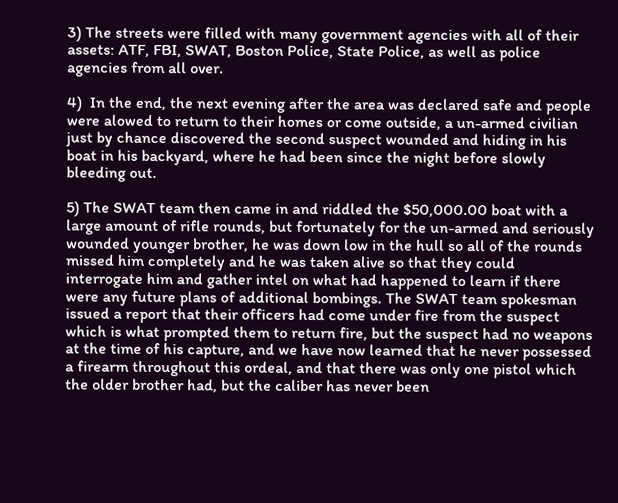3) The streets were filled with many government agencies with all of their assets: ATF, FBI, SWAT, Boston Police, State Police, as well as police agencies from all over.

4)  In the end, the next evening after the area was declared safe and people were alowed to return to their homes or come outside, a un-armed civilian just by chance discovered the second suspect wounded and hiding in his boat in his backyard, where he had been since the night before slowly bleeding out.

5) The SWAT team then came in and riddled the $50,000.00 boat with a large amount of rifle rounds, but fortunately for the un-armed and seriously wounded younger brother, he was down low in the hull so all of the rounds missed him completely and he was taken alive so that they could interrogate him and gather intel on what had happened to learn if there were any future plans of additional bombings. The SWAT team spokesman issued a report that their officers had come under fire from the suspect which is what prompted them to return fire, but the suspect had no weapons at the time of his capture, and we have now learned that he never possessed a firearm throughout this ordeal, and that there was only one pistol which the older brother had, but the caliber has never been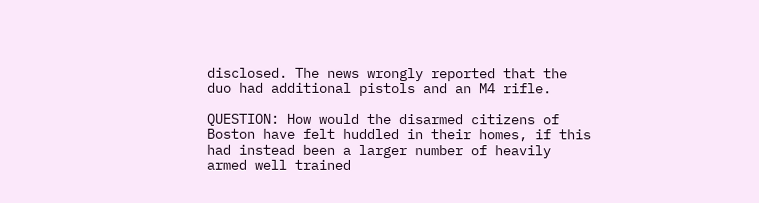disclosed. The news wrongly reported that the duo had additional pistols and an M4 rifle.

QUESTION: How would the disarmed citizens of Boston have felt huddled in their homes, if this had instead been a larger number of heavily armed well trained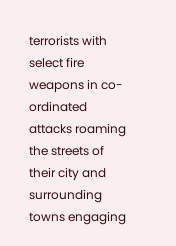terrorists with select fire weapons in co-ordinated attacks roaming the streets of their city and surrounding towns engaging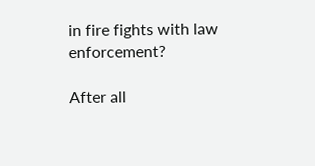in fire fights with law enforcement?

After all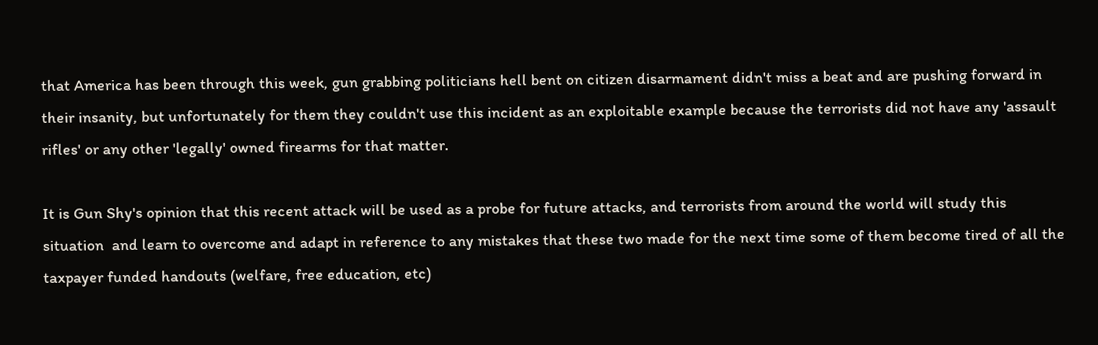that America has been through this week, gun grabbing politicians hell bent on citizen disarmament didn't miss a beat and are pushing forward in their insanity, but unfortunately for them they couldn't use this incident as an exploitable example because the terrorists did not have any 'assault rifles' or any other 'legally' owned firearms for that matter.

It is Gun Shy's opinion that this recent attack will be used as a probe for future attacks, and terrorists from around the world will study this situation  and learn to overcome and adapt in reference to any mistakes that these two made for the next time some of them become tired of all the taxpayer funded handouts (welfare, free education, etc)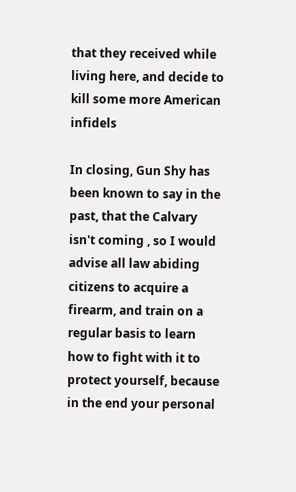that they received while living here, and decide to kill some more American infidels

In closing, Gun Shy has been known to say in the past, that the Calvary isn't coming , so I would advise all law abiding citizens to acquire a firearm, and train on a regular basis to learn how to fight with it to protect yourself, because in the end your personal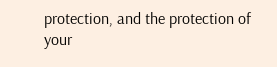protection, and the protection of your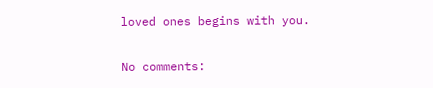loved ones begins with you.

No comments: